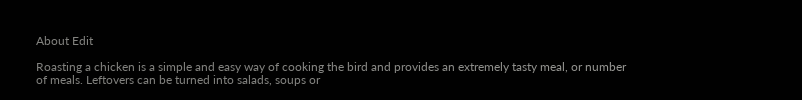About Edit

Roasting a chicken is a simple and easy way of cooking the bird and provides an extremely tasty meal, or number of meals. Leftovers can be turned into salads, soups or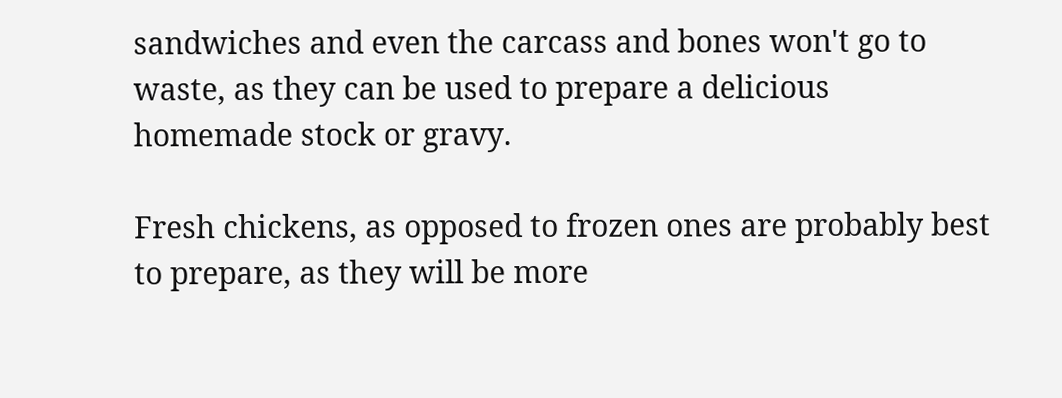sandwiches and even the carcass and bones won't go to waste, as they can be used to prepare a delicious homemade stock or gravy.

Fresh chickens, as opposed to frozen ones are probably best to prepare, as they will be more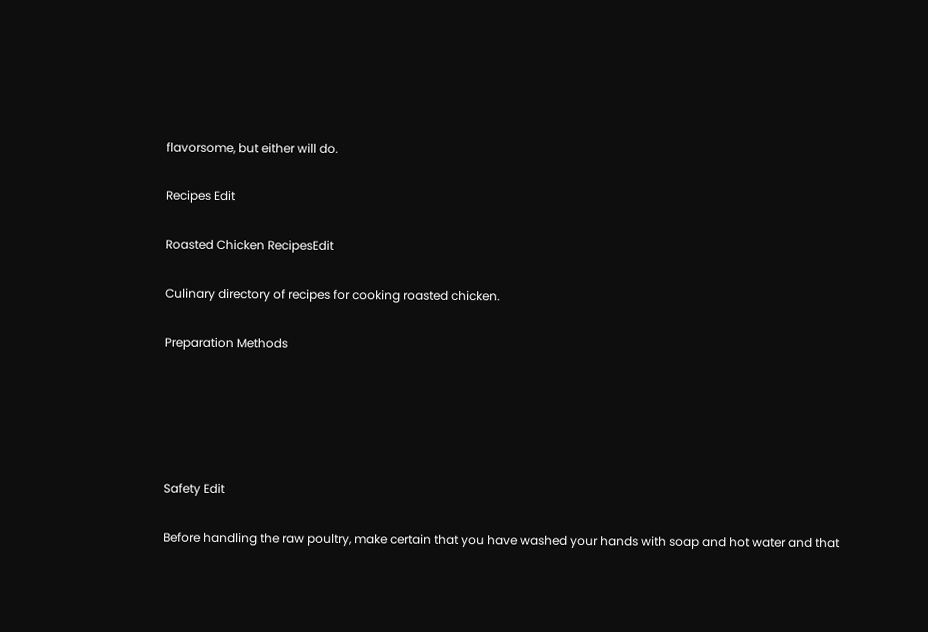flavorsome, but either will do.

Recipes Edit

Roasted Chicken RecipesEdit

Culinary directory of recipes for cooking roasted chicken.

Preparation Methods





Safety Edit

Before handling the raw poultry, make certain that you have washed your hands with soap and hot water and that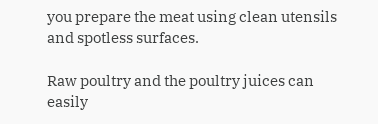you prepare the meat using clean utensils and spotless surfaces.

Raw poultry and the poultry juices can easily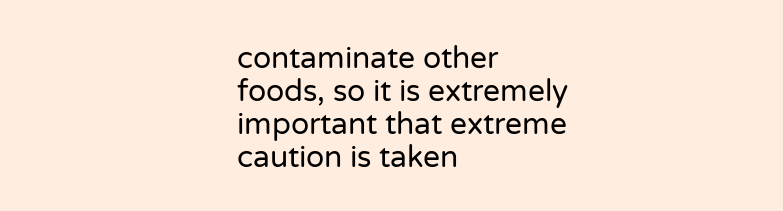contaminate other foods, so it is extremely important that extreme caution is taken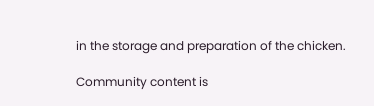in the storage and preparation of the chicken.

Community content is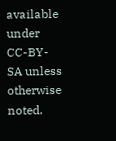available under CC-BY-SA unless otherwise noted.